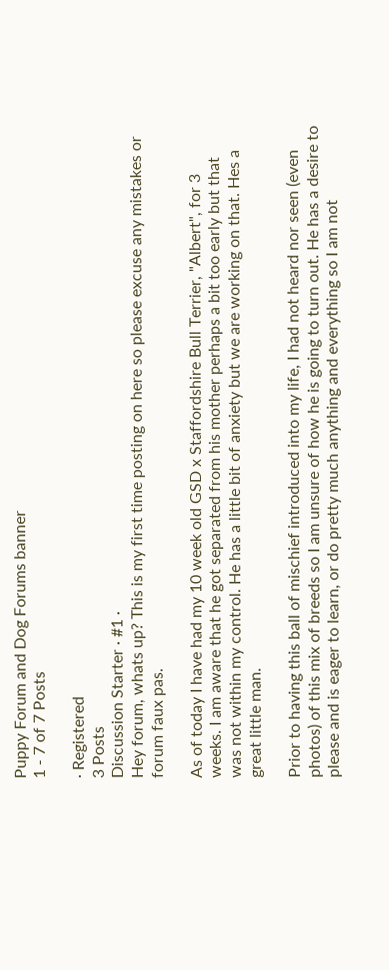Puppy Forum and Dog Forums banner
1 - 7 of 7 Posts

· Registered
3 Posts
Discussion Starter · #1 ·
Hey forum, whats up? This is my first time posting on here so please excuse any mistakes or forum faux pas.

As of today I have had my 10 week old GSD x Staffordshire Bull Terrier, "Albert", for 3 weeks. I am aware that he got separated from his mother perhaps a bit too early but that was not within my control. He has a little bit of anxiety but we are working on that. Hes a great little man.

Prior to having this ball of mischief introduced into my life, I had not heard nor seen (even photos) of this mix of breeds so I am unsure of how he is going to turn out. He has a desire to please and is eager to learn, or do pretty much anything and everything so I am not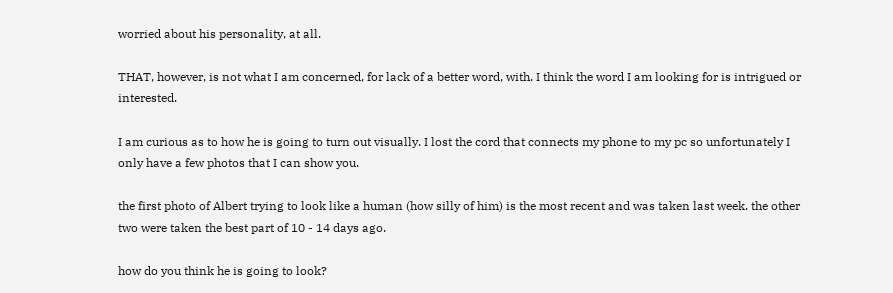worried about his personality, at all.

THAT, however, is not what I am concerned, for lack of a better word, with. I think the word I am looking for is intrigued or interested.

I am curious as to how he is going to turn out visually. I lost the cord that connects my phone to my pc so unfortunately I only have a few photos that I can show you.

the first photo of Albert trying to look like a human (how silly of him) is the most recent and was taken last week. the other two were taken the best part of 10 - 14 days ago.

how do you think he is going to look?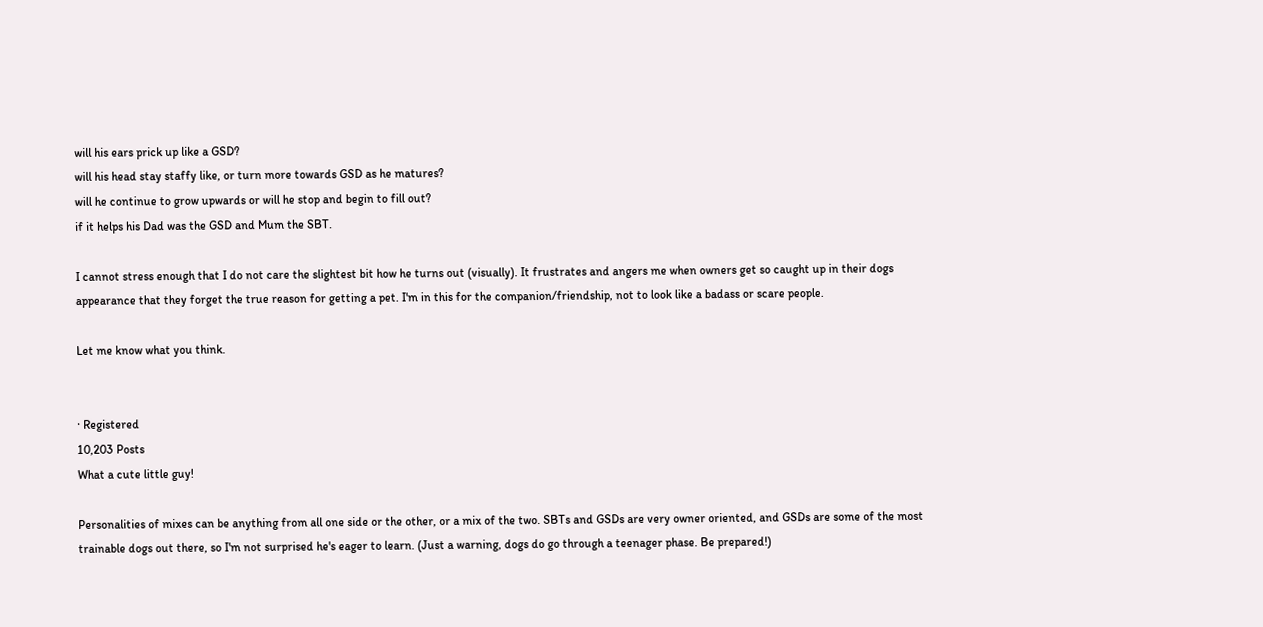will his ears prick up like a GSD?
will his head stay staffy like, or turn more towards GSD as he matures?
will he continue to grow upwards or will he stop and begin to fill out?
if it helps his Dad was the GSD and Mum the SBT.

I cannot stress enough that I do not care the slightest bit how he turns out (visually). It frustrates and angers me when owners get so caught up in their dogs appearance that they forget the true reason for getting a pet. I'm in this for the companion/friendship, not to look like a badass or scare people.

Let me know what you think.


· Registered
10,203 Posts
What a cute little guy!

Personalities of mixes can be anything from all one side or the other, or a mix of the two. SBTs and GSDs are very owner oriented, and GSDs are some of the most trainable dogs out there, so I'm not surprised he's eager to learn. (Just a warning, dogs do go through a teenager phase. Be prepared!)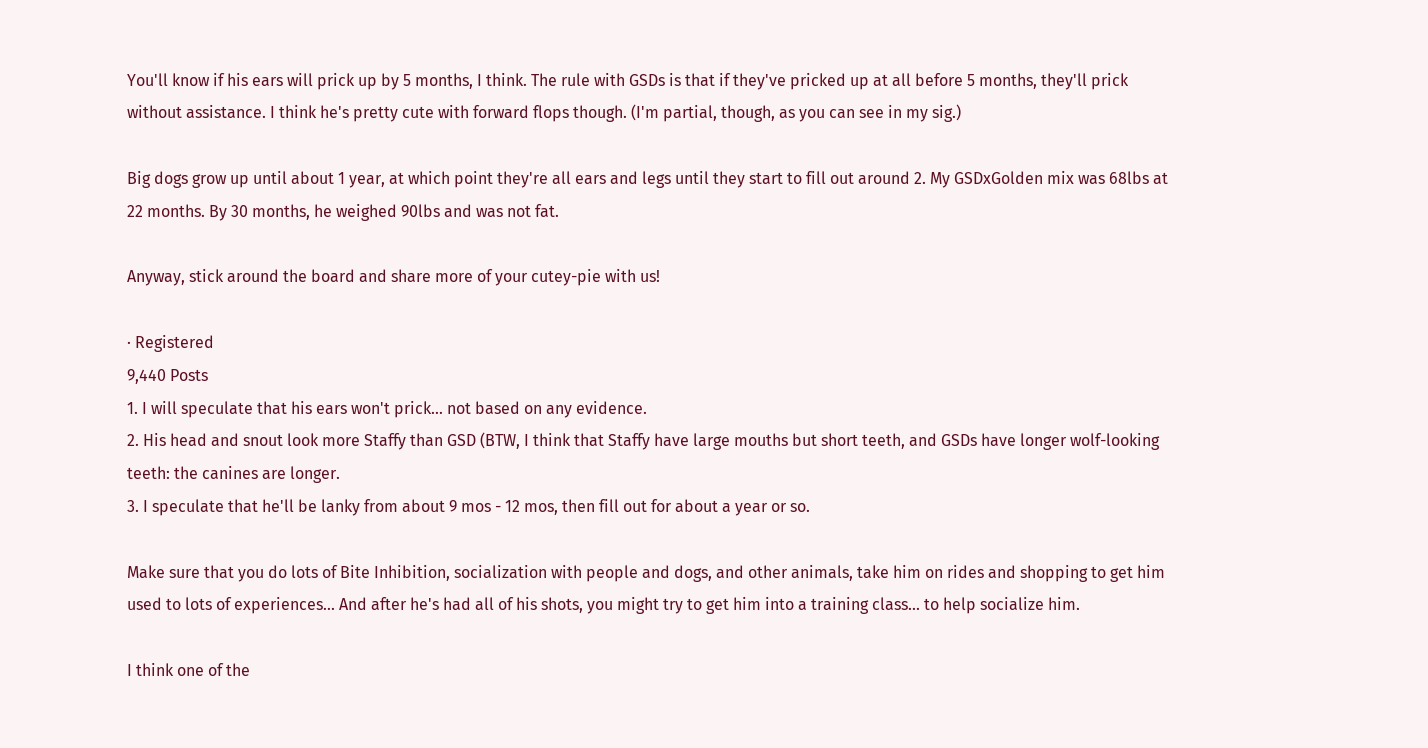You'll know if his ears will prick up by 5 months, I think. The rule with GSDs is that if they've pricked up at all before 5 months, they'll prick without assistance. I think he's pretty cute with forward flops though. (I'm partial, though, as you can see in my sig.)

Big dogs grow up until about 1 year, at which point they're all ears and legs until they start to fill out around 2. My GSDxGolden mix was 68lbs at 22 months. By 30 months, he weighed 90lbs and was not fat.

Anyway, stick around the board and share more of your cutey-pie with us!

· Registered
9,440 Posts
1. I will speculate that his ears won't prick... not based on any evidence.
2. His head and snout look more Staffy than GSD (BTW, I think that Staffy have large mouths but short teeth, and GSDs have longer wolf-looking teeth: the canines are longer.
3. I speculate that he'll be lanky from about 9 mos - 12 mos, then fill out for about a year or so.

Make sure that you do lots of Bite Inhibition, socialization with people and dogs, and other animals, take him on rides and shopping to get him used to lots of experiences... And after he's had all of his shots, you might try to get him into a training class... to help socialize him.

I think one of the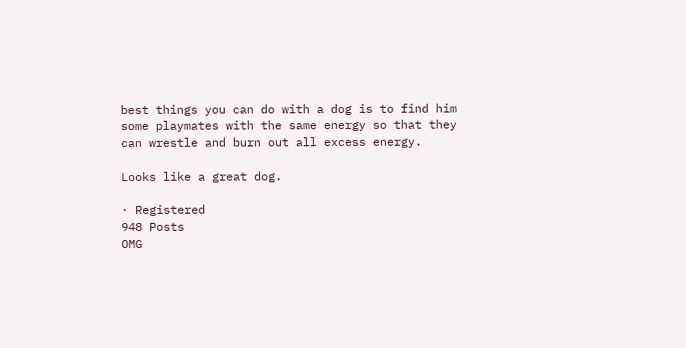best things you can do with a dog is to find him some playmates with the same energy so that they can wrestle and burn out all excess energy.

Looks like a great dog.

· Registered
948 Posts
OMG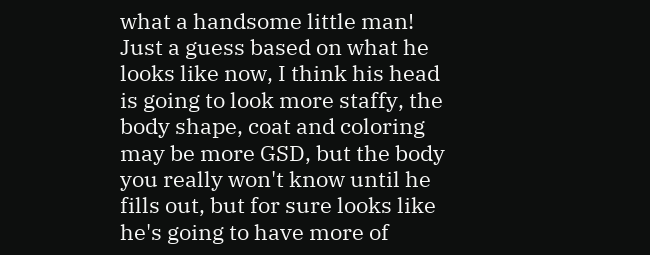what a handsome little man! Just a guess based on what he looks like now, I think his head is going to look more staffy, the body shape, coat and coloring may be more GSD, but the body you really won't know until he fills out, but for sure looks like he's going to have more of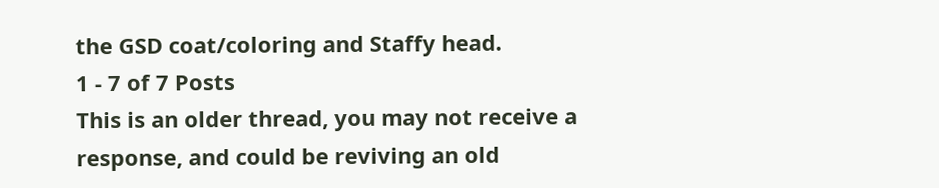the GSD coat/coloring and Staffy head.
1 - 7 of 7 Posts
This is an older thread, you may not receive a response, and could be reviving an old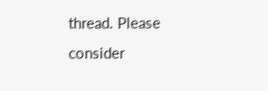thread. Please consider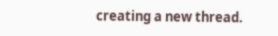creating a new thread.